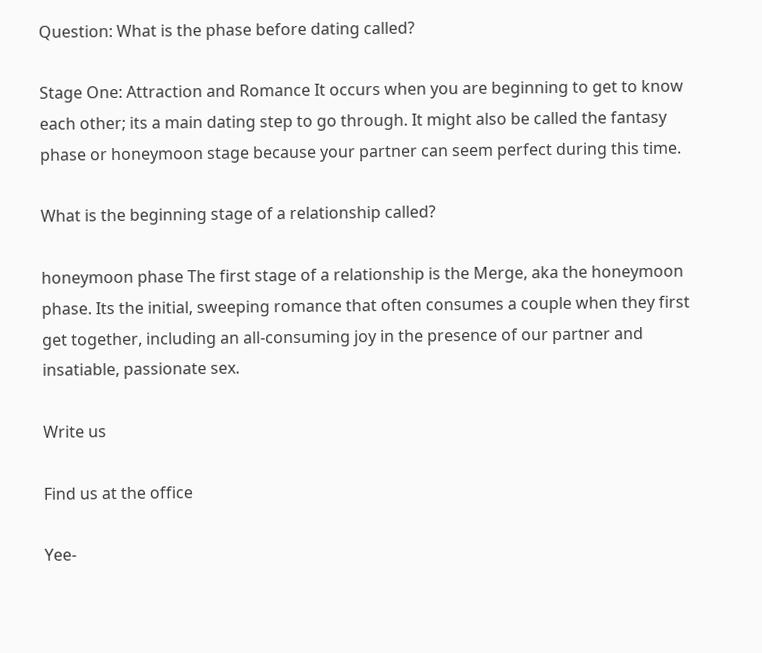Question: What is the phase before dating called?

Stage One: Attraction and Romance It occurs when you are beginning to get to know each other; its a main dating step to go through. It might also be called the fantasy phase or honeymoon stage because your partner can seem perfect during this time.

What is the beginning stage of a relationship called?

honeymoon phase The first stage of a relationship is the Merge, aka the honeymoon phase. Its the initial, sweeping romance that often consumes a couple when they first get together, including an all-consuming joy in the presence of our partner and insatiable, passionate sex.

Write us

Find us at the office

Yee-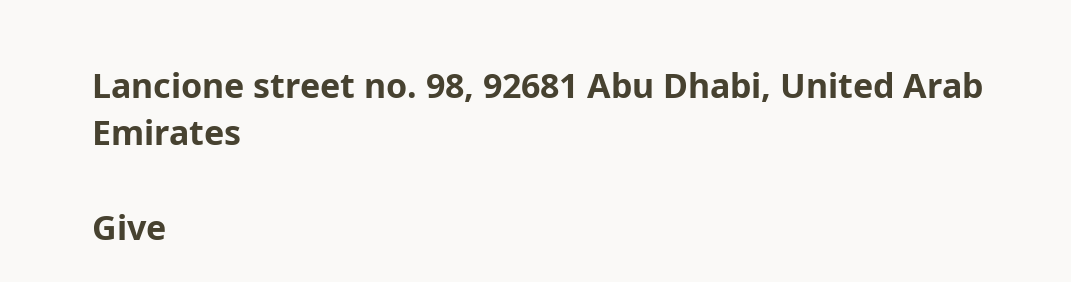Lancione street no. 98, 92681 Abu Dhabi, United Arab Emirates

Give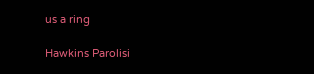us a ring

Hawkins Parolisi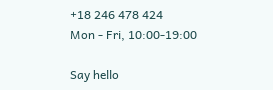+18 246 478 424
Mon - Fri, 10:00-19:00

Say hello